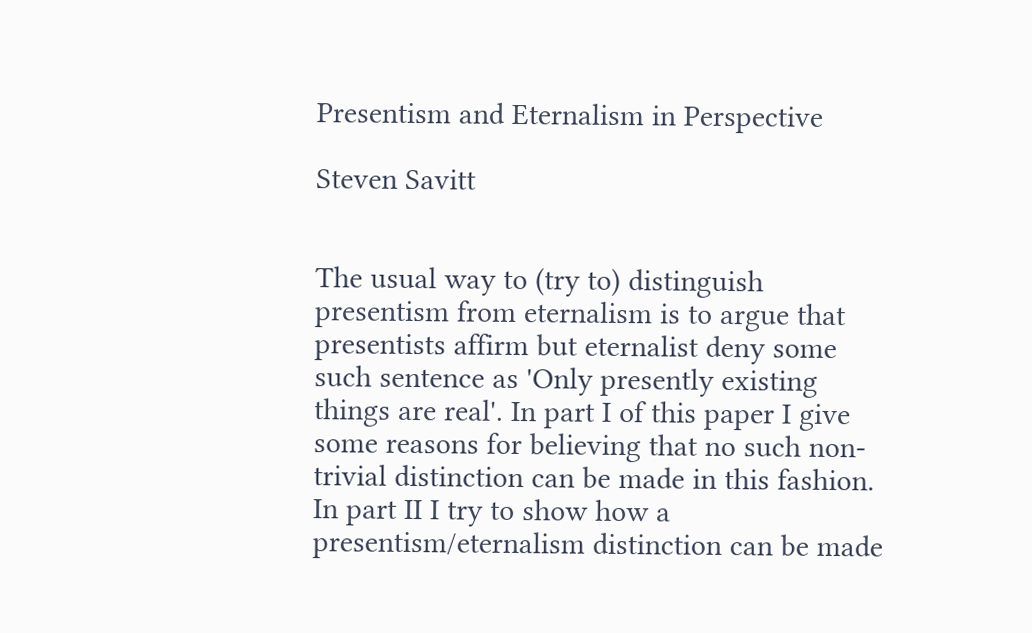Presentism and Eternalism in Perspective

Steven Savitt


The usual way to (try to) distinguish presentism from eternalism is to argue that presentists affirm but eternalist deny some such sentence as 'Only presently existing things are real'. In part I of this paper I give some reasons for believing that no such non-trivial distinction can be made in this fashion. In part II I try to show how a presentism/eternalism distinction can be made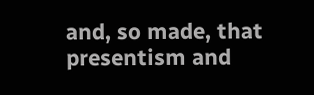and, so made, that presentism and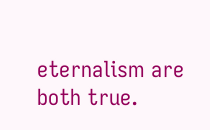eternalism are both true.